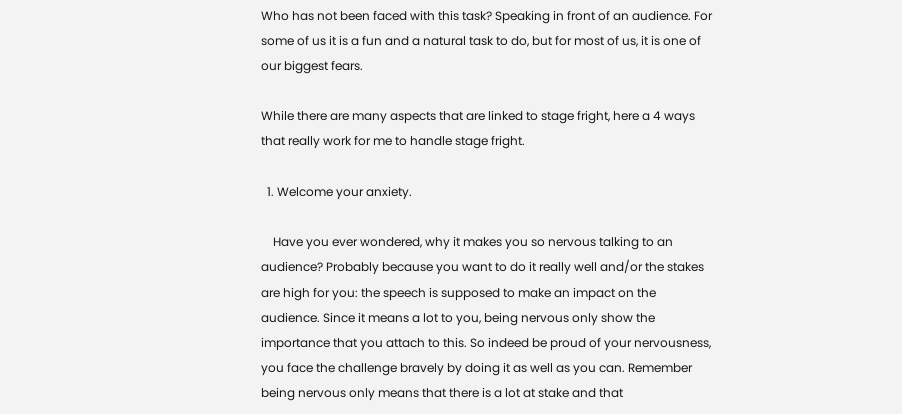Who has not been faced with this task? Speaking in front of an audience. For some of us it is a fun and a natural task to do, but for most of us, it is one of our biggest fears.

While there are many aspects that are linked to stage fright, here a 4 ways that really work for me to handle stage fright.

  1. Welcome your anxiety.

    Have you ever wondered, why it makes you so nervous talking to an audience? Probably because you want to do it really well and/or the stakes are high for you: the speech is supposed to make an impact on the audience. Since it means a lot to you, being nervous only show the importance that you attach to this. So indeed be proud of your nervousness, you face the challenge bravely by doing it as well as you can. Remember being nervous only means that there is a lot at stake and that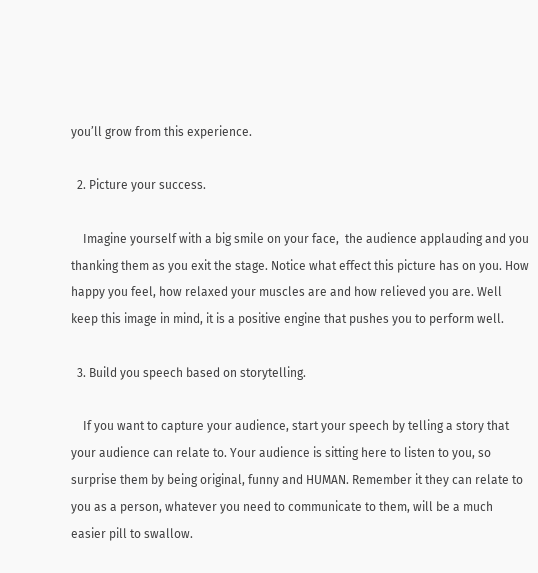you’ll grow from this experience.

  2. Picture your success.

    Imagine yourself with a big smile on your face,  the audience applauding and you thanking them as you exit the stage. Notice what effect this picture has on you. How happy you feel, how relaxed your muscles are and how relieved you are. Well keep this image in mind, it is a positive engine that pushes you to perform well.

  3. Build you speech based on storytelling.

    If you want to capture your audience, start your speech by telling a story that your audience can relate to. Your audience is sitting here to listen to you, so surprise them by being original, funny and HUMAN. Remember it they can relate to you as a person, whatever you need to communicate to them, will be a much easier pill to swallow.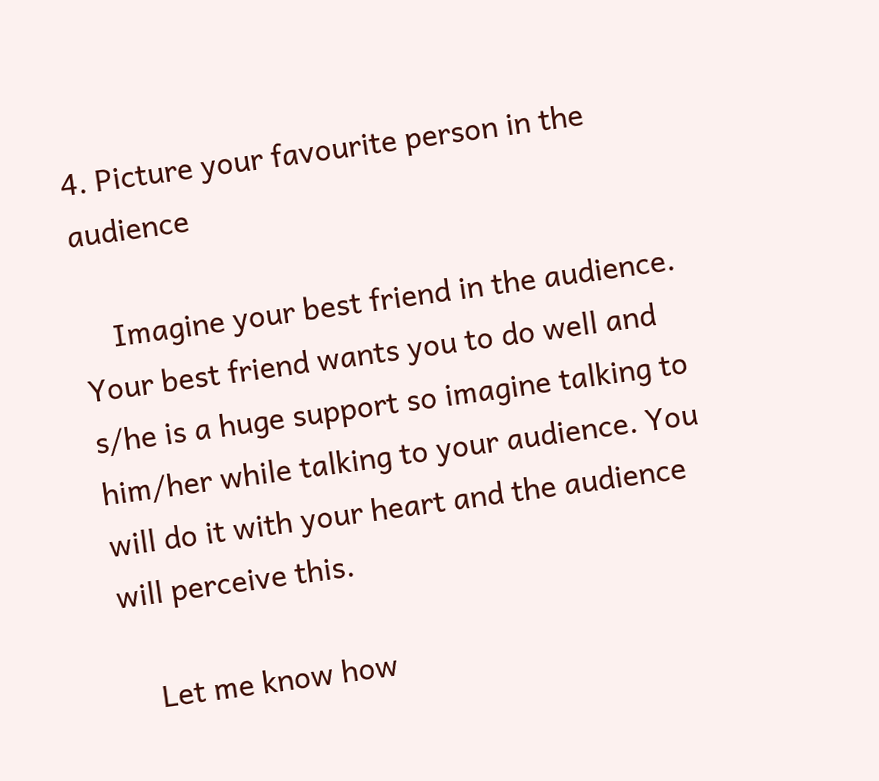4. Picture your favourite person in the audience

    Imagine your best friend in the audience. Your best friend wants you to do well and s/he is a huge support so imagine talking to him/her while talking to your audience. You will do it with your heart and the audience will perceive this.

    Let me know how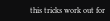this tricks work out for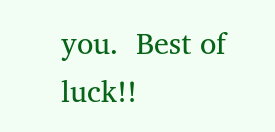you.  Best of luck!!